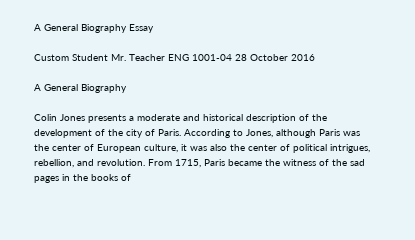A General Biography Essay

Custom Student Mr. Teacher ENG 1001-04 28 October 2016

A General Biography

Colin Jones presents a moderate and historical description of the development of the city of Paris. According to Jones, although Paris was the center of European culture, it was also the center of political intrigues, rebellion, and revolution. From 1715, Paris became the witness of the sad pages in the books of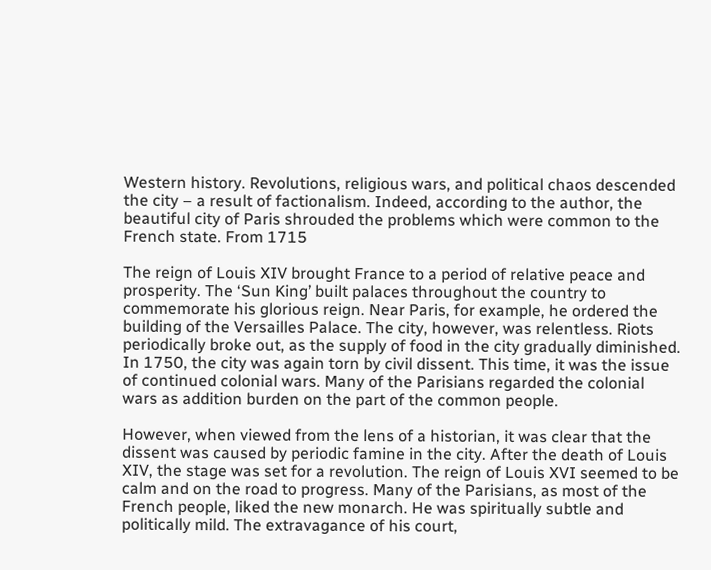Western history. Revolutions, religious wars, and political chaos descended the city – a result of factionalism. Indeed, according to the author, the beautiful city of Paris shrouded the problems which were common to the French state. From 1715

The reign of Louis XIV brought France to a period of relative peace and prosperity. The ‘Sun King’ built palaces throughout the country to commemorate his glorious reign. Near Paris, for example, he ordered the building of the Versailles Palace. The city, however, was relentless. Riots periodically broke out, as the supply of food in the city gradually diminished. In 1750, the city was again torn by civil dissent. This time, it was the issue of continued colonial wars. Many of the Parisians regarded the colonial wars as addition burden on the part of the common people.

However, when viewed from the lens of a historian, it was clear that the dissent was caused by periodic famine in the city. After the death of Louis XIV, the stage was set for a revolution. The reign of Louis XVI seemed to be calm and on the road to progress. Many of the Parisians, as most of the French people, liked the new monarch. He was spiritually subtle and politically mild. The extravagance of his court,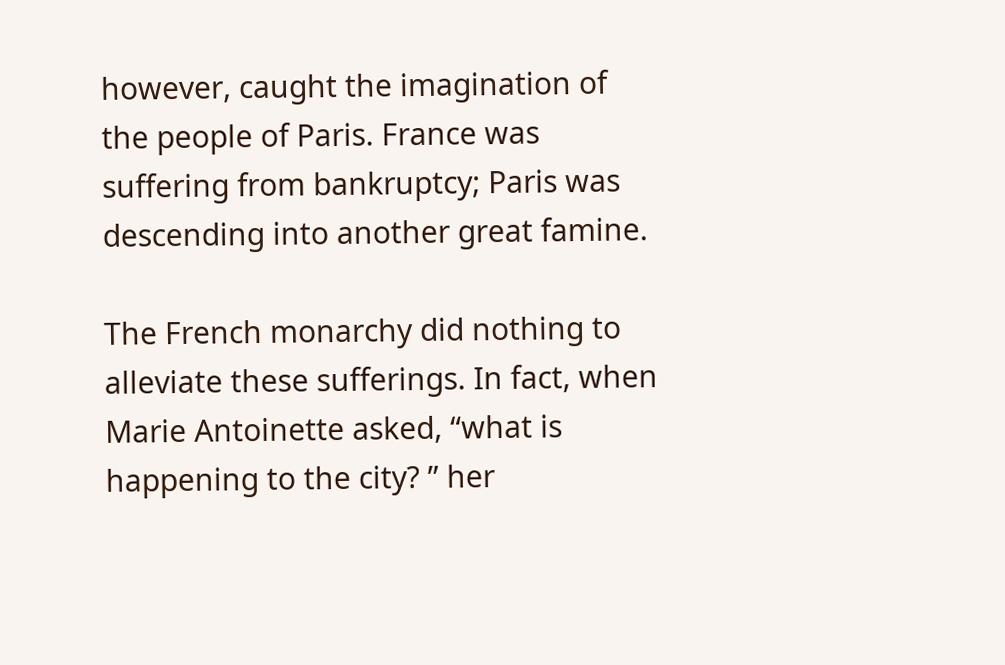however, caught the imagination of the people of Paris. France was suffering from bankruptcy; Paris was descending into another great famine.

The French monarchy did nothing to alleviate these sufferings. In fact, when Marie Antoinette asked, “what is happening to the city? ” her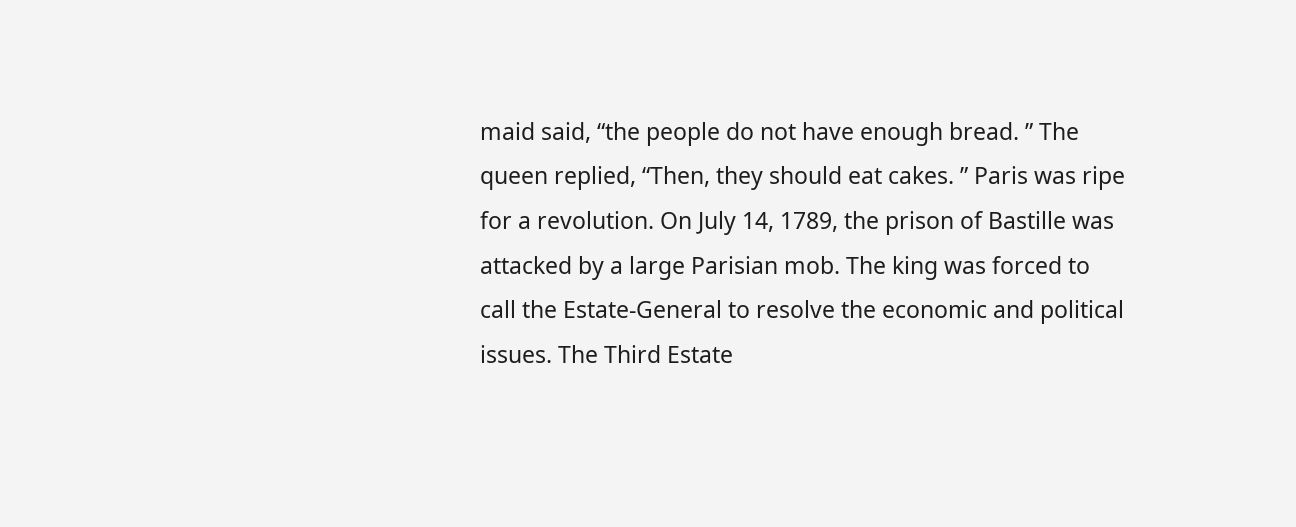maid said, “the people do not have enough bread. ” The queen replied, “Then, they should eat cakes. ” Paris was ripe for a revolution. On July 14, 1789, the prison of Bastille was attacked by a large Parisian mob. The king was forced to call the Estate-General to resolve the economic and political issues. The Third Estate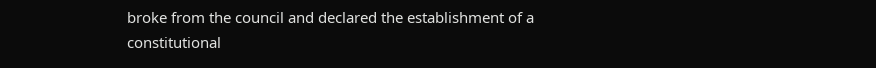broke from the council and declared the establishment of a constitutional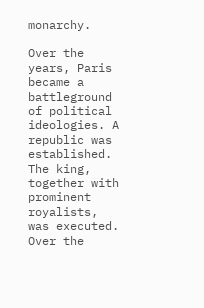monarchy.

Over the years, Paris became a battleground of political ideologies. A republic was established. The king, together with prominent royalists, was executed. Over the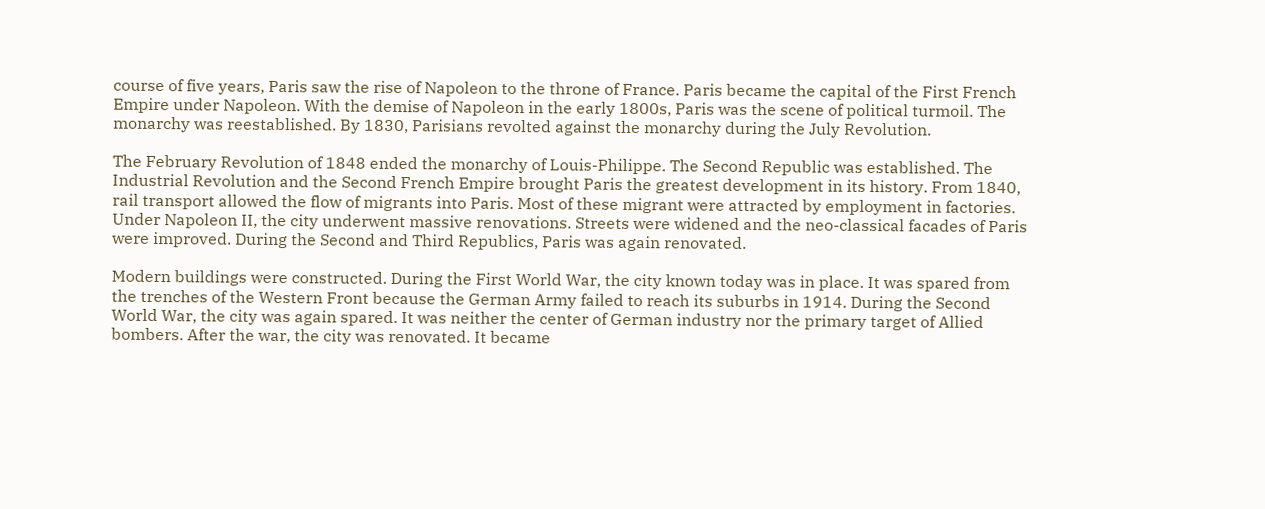course of five years, Paris saw the rise of Napoleon to the throne of France. Paris became the capital of the First French Empire under Napoleon. With the demise of Napoleon in the early 1800s, Paris was the scene of political turmoil. The monarchy was reestablished. By 1830, Parisians revolted against the monarchy during the July Revolution.

The February Revolution of 1848 ended the monarchy of Louis-Philippe. The Second Republic was established. The Industrial Revolution and the Second French Empire brought Paris the greatest development in its history. From 1840, rail transport allowed the flow of migrants into Paris. Most of these migrant were attracted by employment in factories. Under Napoleon II, the city underwent massive renovations. Streets were widened and the neo-classical facades of Paris were improved. During the Second and Third Republics, Paris was again renovated.

Modern buildings were constructed. During the First World War, the city known today was in place. It was spared from the trenches of the Western Front because the German Army failed to reach its suburbs in 1914. During the Second World War, the city was again spared. It was neither the center of German industry nor the primary target of Allied bombers. After the war, the city was renovated. It became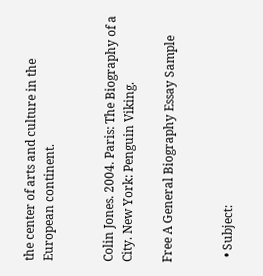the center of arts and culture in the European continent.


Colin Jones. 2004. Paris: The Biography of a City. New York: Penguin Viking.

Free A General Biography Essay Sample


  • Subject: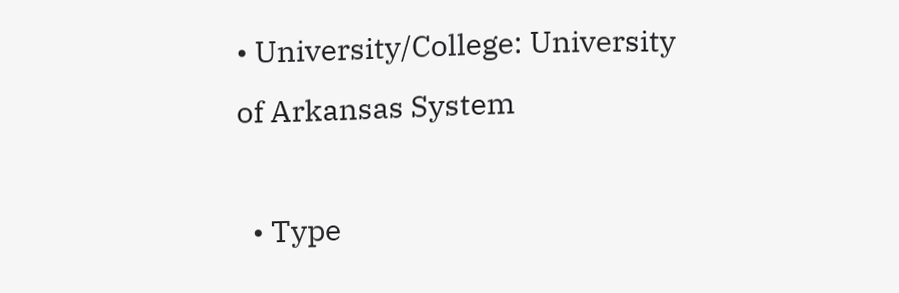• University/College: University of Arkansas System

  • Type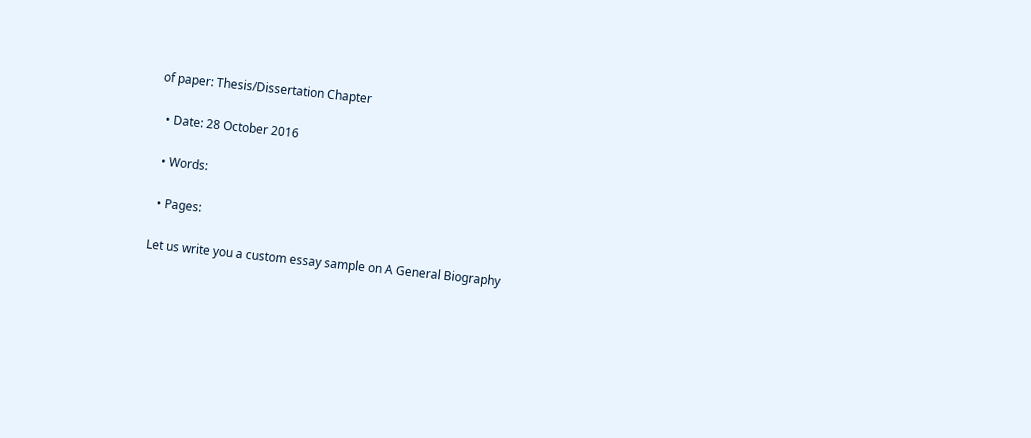of paper: Thesis/Dissertation Chapter

  • Date: 28 October 2016

  • Words:

  • Pages:

Let us write you a custom essay sample on A General Biography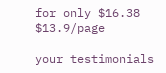for only $16.38 $13.9/page

your testimonials